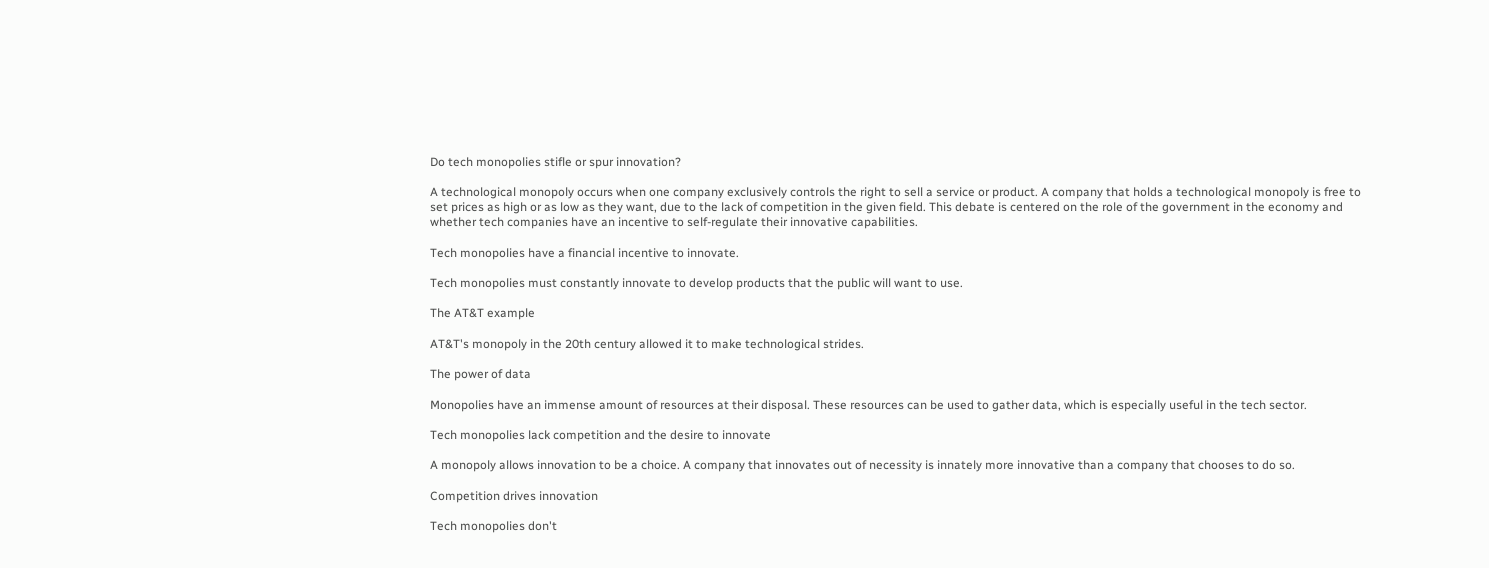Do tech monopolies stifle or spur innovation?

A technological monopoly occurs when one company exclusively controls the right to sell a service or product. A company that holds a technological monopoly is free to set prices as high or as low as they want, due to the lack of competition in the given field. This debate is centered on the role of the government in the economy and whether tech companies have an incentive to self-regulate their innovative capabilities.

Tech monopolies have a financial incentive to innovate.

Tech monopolies must constantly innovate to develop products that the public will want to use.

The AT&T example

AT&T's monopoly in the 20th century allowed it to make technological strides.

The power of data

Monopolies have an immense amount of resources at their disposal. These resources can be used to gather data, which is especially useful in the tech sector.

Tech monopolies lack competition and the desire to innovate

A monopoly allows innovation to be a choice. A company that innovates out of necessity is innately more innovative than a company that chooses to do so.

Competition drives innovation

Tech monopolies don't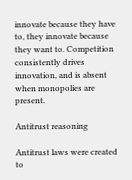innovate because they have to, they innovate because they want to. Competition consistently drives innovation, and is absent when monopolies are present.

Antitrust reasoning

Antitrust laws were created to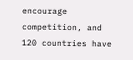encourage competition, and 120 countries have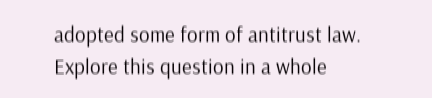adopted some form of antitrust law.
Explore this question in a whole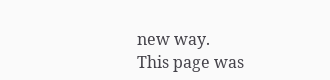new way.
This page was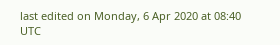last edited on Monday, 6 Apr 2020 at 08:40 UTC